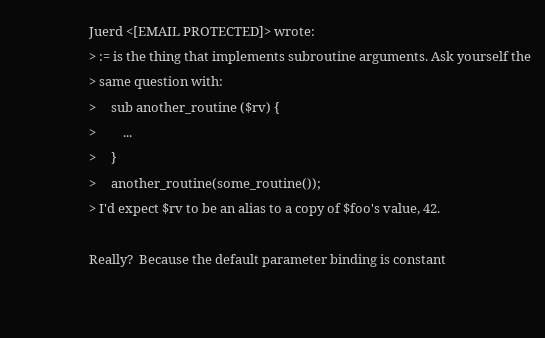Juerd <[EMAIL PROTECTED]> wrote:
> := is the thing that implements subroutine arguments. Ask yourself the
> same question with:
>     sub another_routine ($rv) {
>         ...
>     }
>     another_routine(some_routine());
> I'd expect $rv to be an alias to a copy of $foo's value, 42.

Really?  Because the default parameter binding is constant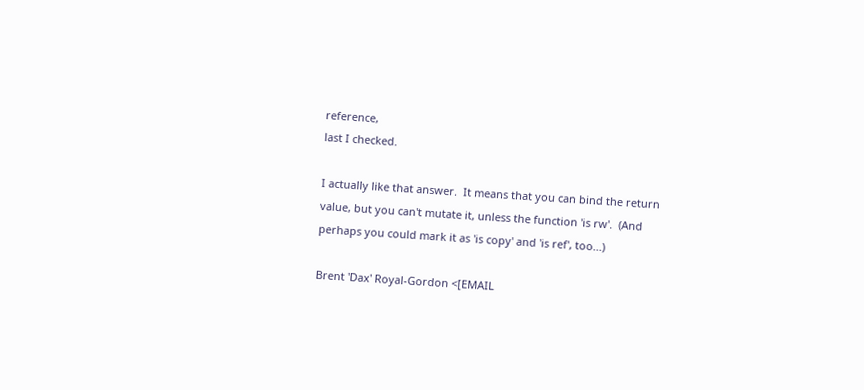reference,
last I checked.

I actually like that answer.  It means that you can bind the return
value, but you can't mutate it, unless the function 'is rw'.  (And
perhaps you could mark it as 'is copy' and 'is ref', too...)

Brent 'Dax' Royal-Gordon <[EMAIL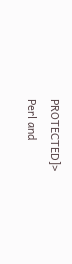PROTECTED]>
Perl and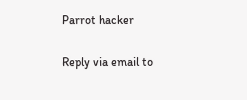Parrot hacker

Reply via email to